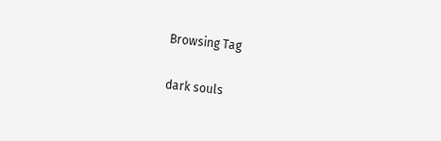Browsing Tag

dark souls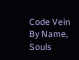Code Vein By Name, Souls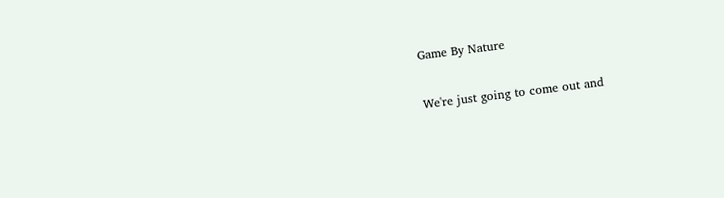Game By Nature

We're just going to come out and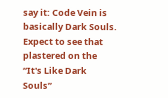say it: Code Vein is basically Dark Souls. Expect to see that plastered on the “It's Like Dark Souls”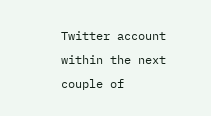Twitter account within the next couple of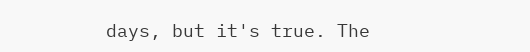days, but it's true. The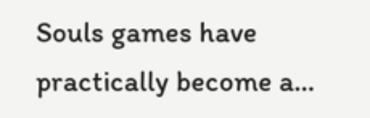Souls games have practically become a…